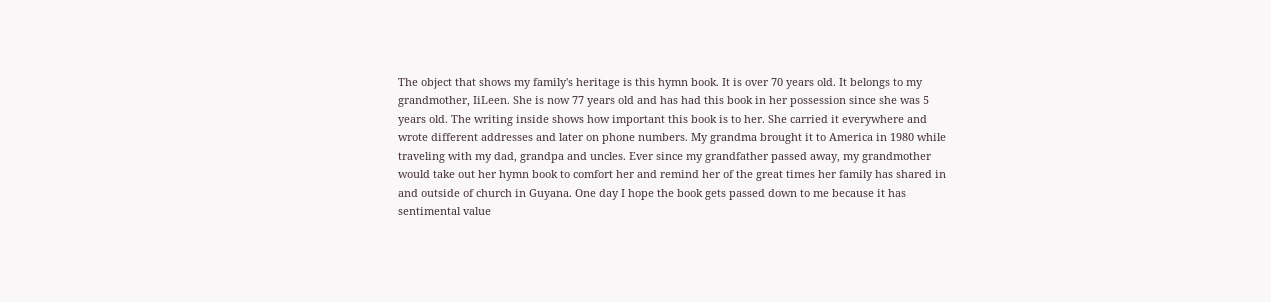The object that shows my family's heritage is this hymn book. It is over 70 years old. It belongs to my grandmother, IiLeen. She is now 77 years old and has had this book in her possession since she was 5 years old. The writing inside shows how important this book is to her. She carried it everywhere and wrote different addresses and later on phone numbers. My grandma brought it to America in 1980 while traveling with my dad, grandpa and uncles. Ever since my grandfather passed away, my grandmother would take out her hymn book to comfort her and remind her of the great times her family has shared in and outside of church in Guyana. One day I hope the book gets passed down to me because it has sentimental value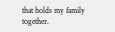that holds my family together.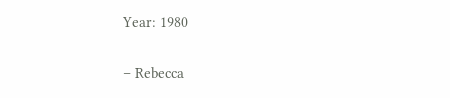Year: 1980

– Rebecca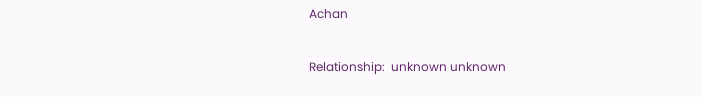Achan

Relationship:  unknown unknown